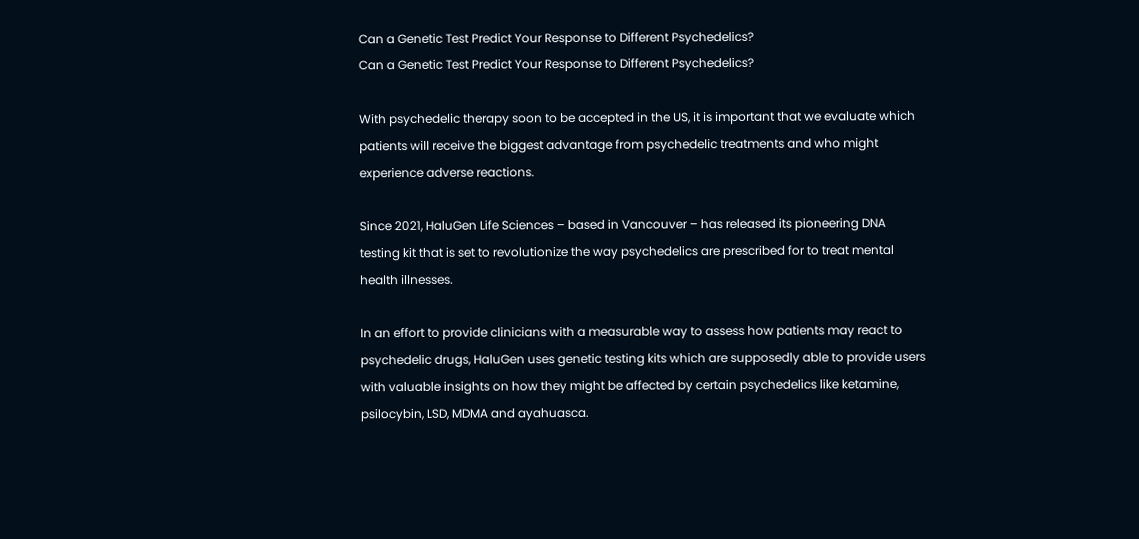Can a Genetic Test Predict Your Response to Different Psychedelics?
Can a Genetic Test Predict Your Response to Different Psychedelics?

With psychedelic therapy soon to be accepted in the US, it is important that we evaluate which patients will receive the biggest advantage from psychedelic treatments and who might experience adverse reactions.

Since 2021, HaluGen Life Sciences – based in Vancouver – has released its pioneering DNA testing kit that is set to revolutionize the way psychedelics are prescribed for to treat mental health illnesses.

In an effort to provide clinicians with a measurable way to assess how patients may react to psychedelic drugs, HaluGen uses genetic testing kits which are supposedly able to provide users with valuable insights on how they might be affected by certain psychedelics like ketamine, psilocybin, LSD, MDMA and ayahuasca.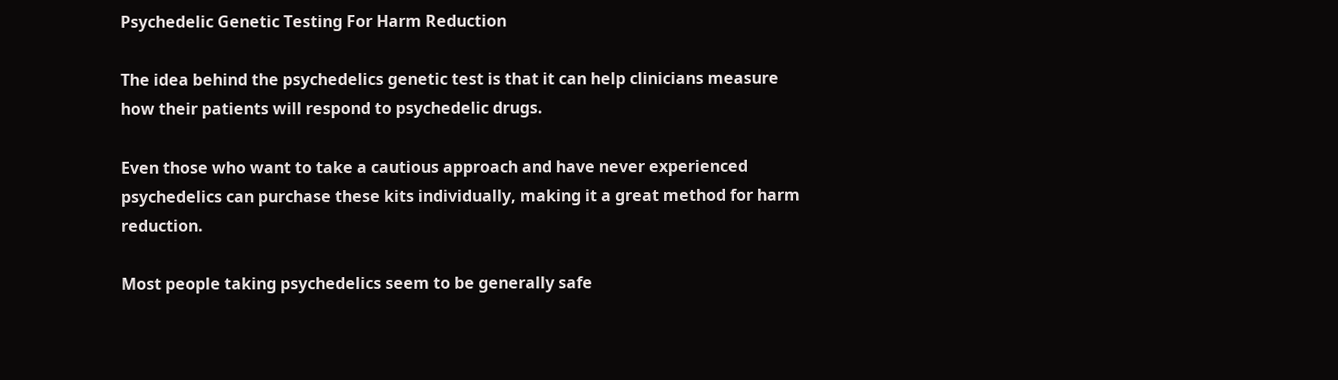Psychedelic Genetic Testing For Harm Reduction

The idea behind the psychedelics genetic test is that it can help clinicians measure how their patients will respond to psychedelic drugs.

Even those who want to take a cautious approach and have never experienced psychedelics can purchase these kits individually, making it a great method for harm reduction.

Most people taking psychedelics seem to be generally safe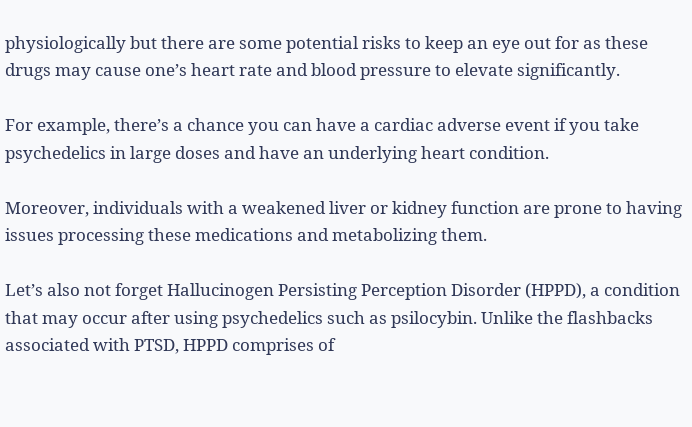physiologically but there are some potential risks to keep an eye out for as these drugs may cause one’s heart rate and blood pressure to elevate significantly.

For example, there’s a chance you can have a cardiac adverse event if you take psychedelics in large doses and have an underlying heart condition.

Moreover, individuals with a weakened liver or kidney function are prone to having issues processing these medications and metabolizing them.

Let’s also not forget Hallucinogen Persisting Perception Disorder (HPPD), a condition that may occur after using psychedelics such as psilocybin. Unlike the flashbacks associated with PTSD, HPPD comprises of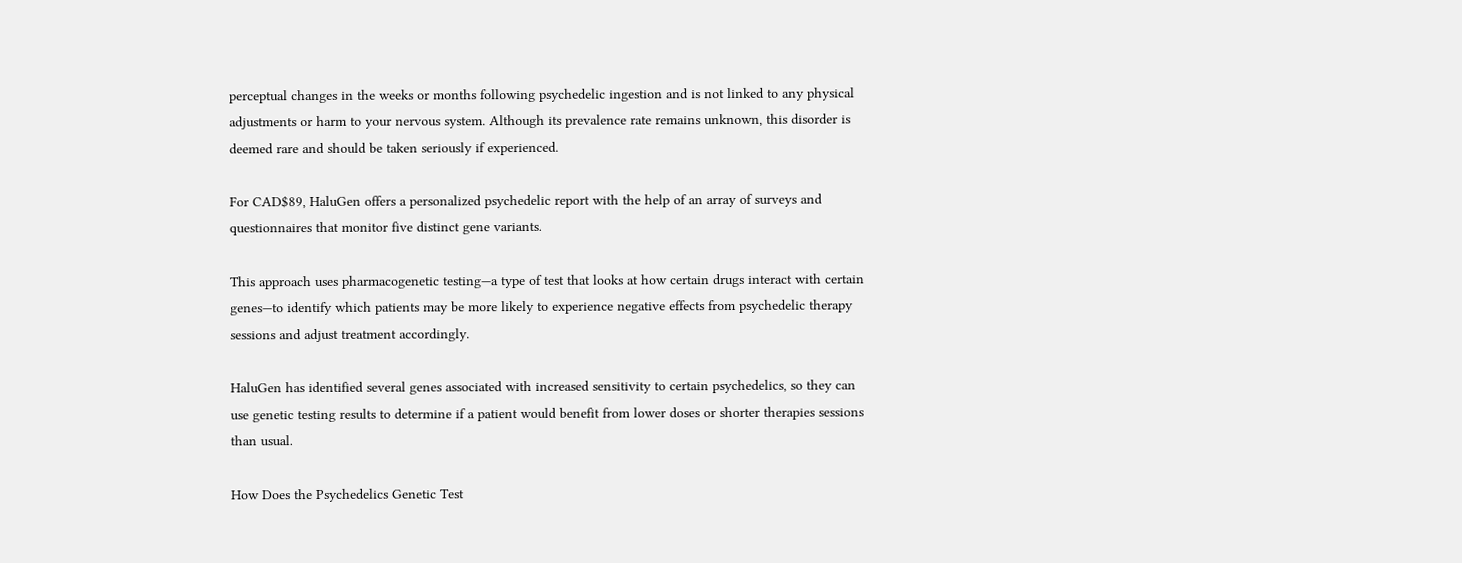perceptual changes in the weeks or months following psychedelic ingestion and is not linked to any physical adjustments or harm to your nervous system. Although its prevalence rate remains unknown, this disorder is deemed rare and should be taken seriously if experienced.

For CAD$89, HaluGen offers a personalized psychedelic report with the help of an array of surveys and questionnaires that monitor five distinct gene variants.

This approach uses pharmacogenetic testing—a type of test that looks at how certain drugs interact with certain genes—to identify which patients may be more likely to experience negative effects from psychedelic therapy sessions and adjust treatment accordingly.

HaluGen has identified several genes associated with increased sensitivity to certain psychedelics, so they can use genetic testing results to determine if a patient would benefit from lower doses or shorter therapies sessions than usual.

How Does the Psychedelics Genetic Test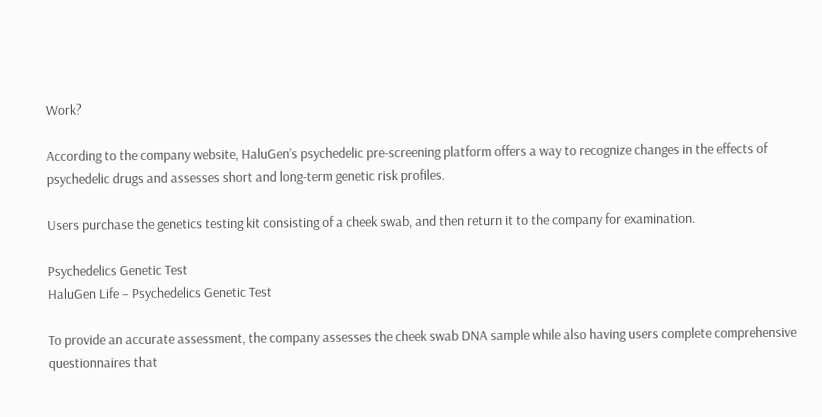Work?

According to the company website, HaluGen’s psychedelic pre-screening platform offers a way to recognize changes in the effects of psychedelic drugs and assesses short and long-term genetic risk profiles.

Users purchase the genetics testing kit consisting of a cheek swab, and then return it to the company for examination.

Psychedelics Genetic Test
HaluGen Life – Psychedelics Genetic Test

To provide an accurate assessment, the company assesses the cheek swab DNA sample while also having users complete comprehensive questionnaires that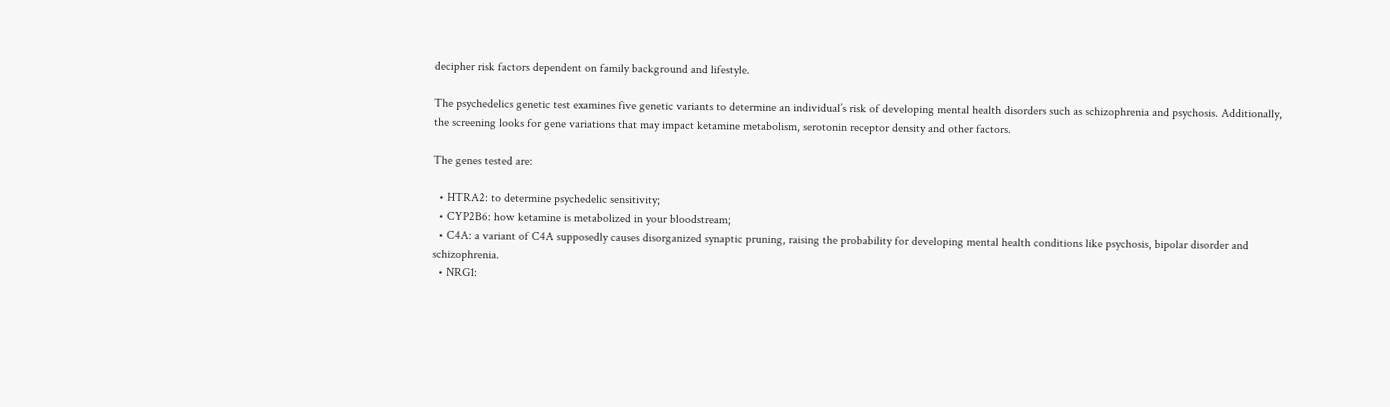decipher risk factors dependent on family background and lifestyle.

The psychedelics genetic test examines five genetic variants to determine an individual’s risk of developing mental health disorders such as schizophrenia and psychosis. Additionally, the screening looks for gene variations that may impact ketamine metabolism, serotonin receptor density and other factors.

The genes tested are:

  • HTRA2: to determine psychedelic sensitivity;
  • CYP2B6: how ketamine is metabolized in your bloodstream;
  • C4A: a variant of C4A supposedly causes disorganized synaptic pruning, raising the probability for developing mental health conditions like psychosis, bipolar disorder and schizophrenia.
  • NRG1: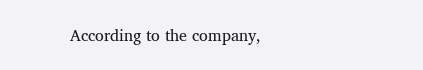According to the company,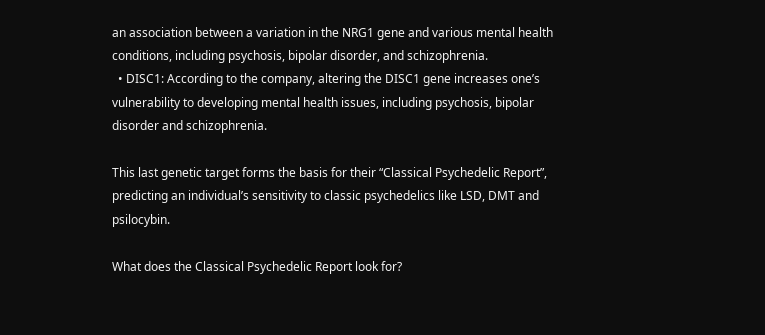an association between a variation in the NRG1 gene and various mental health conditions, including psychosis, bipolar disorder, and schizophrenia.
  • DISC1: According to the company, altering the DISC1 gene increases one’s vulnerability to developing mental health issues, including psychosis, bipolar disorder and schizophrenia.

This last genetic target forms the basis for their “Classical Psychedelic Report”, predicting an individual’s sensitivity to classic psychedelics like LSD, DMT and psilocybin.

What does the Classical Psychedelic Report look for?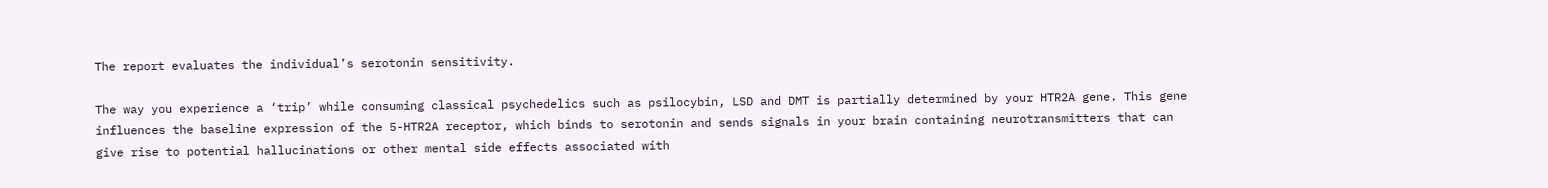The report evaluates the individual’s serotonin sensitivity.

The way you experience a ‘trip’ while consuming classical psychedelics such as psilocybin, LSD and DMT is partially determined by your HTR2A gene. This gene influences the baseline expression of the 5-HTR2A receptor, which binds to serotonin and sends signals in your brain containing neurotransmitters that can give rise to potential hallucinations or other mental side effects associated with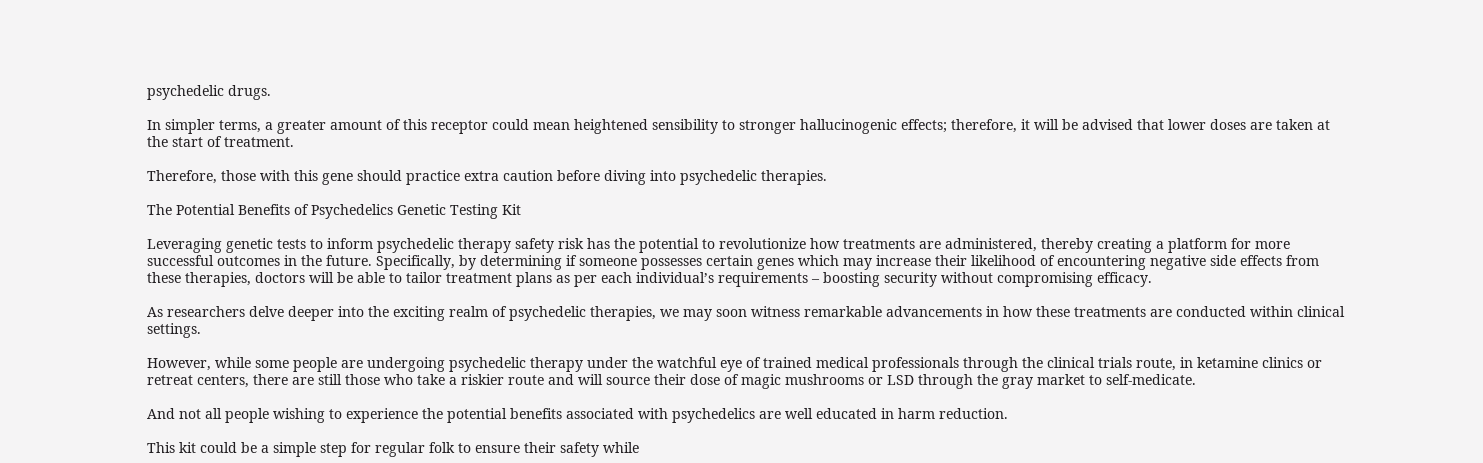psychedelic drugs.

In simpler terms, a greater amount of this receptor could mean heightened sensibility to stronger hallucinogenic effects; therefore, it will be advised that lower doses are taken at the start of treatment.

Therefore, those with this gene should practice extra caution before diving into psychedelic therapies.

The Potential Benefits of Psychedelics Genetic Testing Kit

Leveraging genetic tests to inform psychedelic therapy safety risk has the potential to revolutionize how treatments are administered, thereby creating a platform for more successful outcomes in the future. Specifically, by determining if someone possesses certain genes which may increase their likelihood of encountering negative side effects from these therapies, doctors will be able to tailor treatment plans as per each individual’s requirements – boosting security without compromising efficacy.

As researchers delve deeper into the exciting realm of psychedelic therapies, we may soon witness remarkable advancements in how these treatments are conducted within clinical settings.

However, while some people are undergoing psychedelic therapy under the watchful eye of trained medical professionals through the clinical trials route, in ketamine clinics or retreat centers, there are still those who take a riskier route and will source their dose of magic mushrooms or LSD through the gray market to self-medicate.

And not all people wishing to experience the potential benefits associated with psychedelics are well educated in harm reduction.

This kit could be a simple step for regular folk to ensure their safety while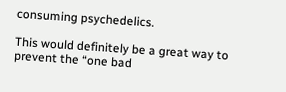consuming psychedelics.

This would definitely be a great way to prevent the “one bad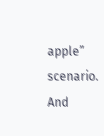apple” scenario. And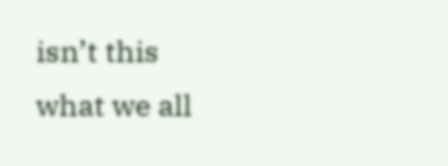isn’t this what we all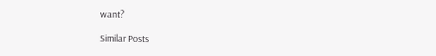want?

Similar Posts